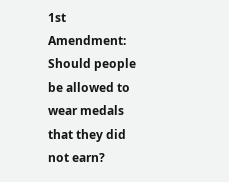1st Amendment: Should people be allowed to wear medals that they did not earn?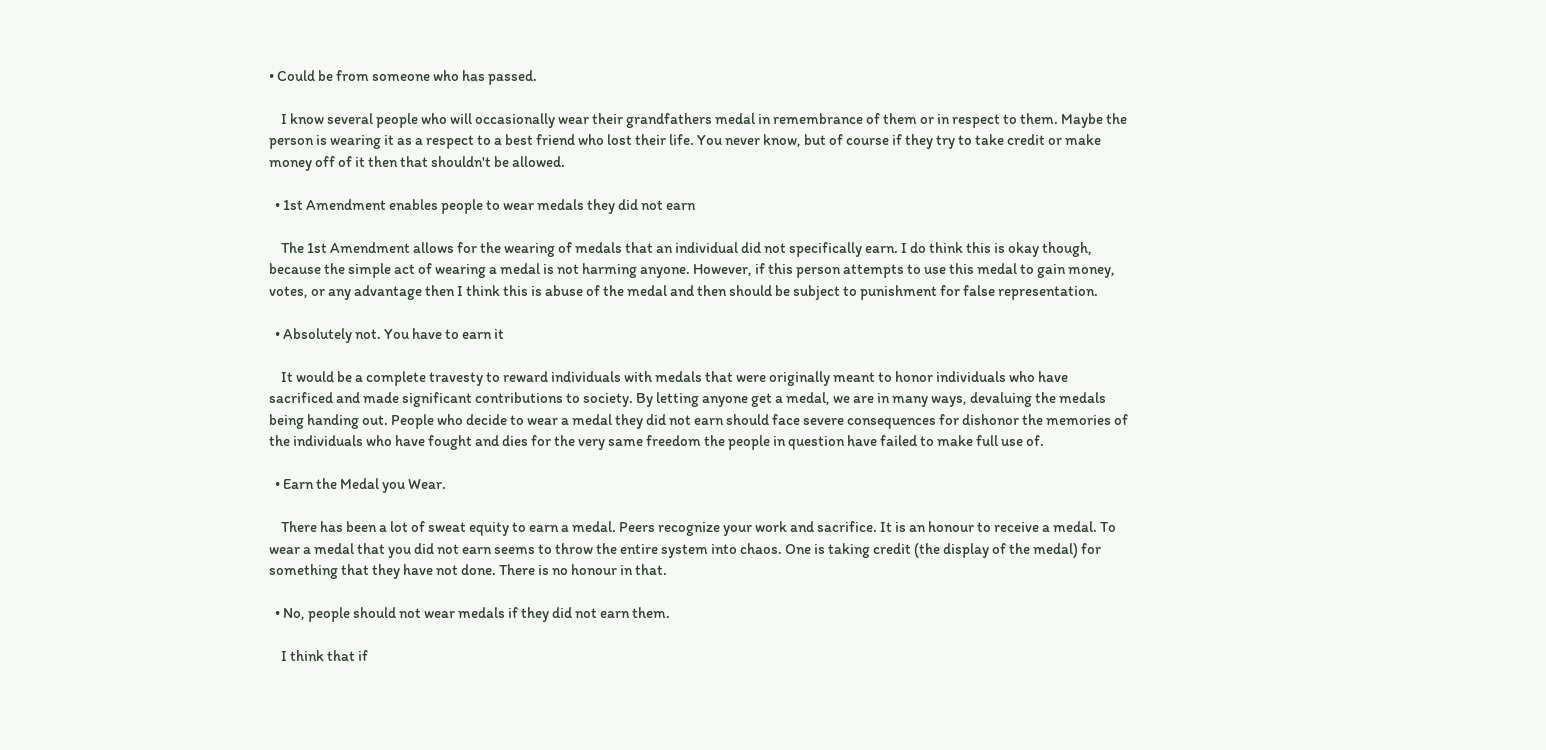• Could be from someone who has passed.

    I know several people who will occasionally wear their grandfathers medal in remembrance of them or in respect to them. Maybe the person is wearing it as a respect to a best friend who lost their life. You never know, but of course if they try to take credit or make money off of it then that shouldn't be allowed.

  • 1st Amendment enables people to wear medals they did not earn

    The 1st Amendment allows for the wearing of medals that an individual did not specifically earn. I do think this is okay though, because the simple act of wearing a medal is not harming anyone. However, if this person attempts to use this medal to gain money, votes, or any advantage then I think this is abuse of the medal and then should be subject to punishment for false representation.

  • Absolutely not. You have to earn it

    It would be a complete travesty to reward individuals with medals that were originally meant to honor individuals who have sacrificed and made significant contributions to society. By letting anyone get a medal, we are in many ways, devaluing the medals being handing out. People who decide to wear a medal they did not earn should face severe consequences for dishonor the memories of the individuals who have fought and dies for the very same freedom the people in question have failed to make full use of.

  • Earn the Medal you Wear.

    There has been a lot of sweat equity to earn a medal. Peers recognize your work and sacrifice. It is an honour to receive a medal. To wear a medal that you did not earn seems to throw the entire system into chaos. One is taking credit (the display of the medal) for something that they have not done. There is no honour in that.

  • No, people should not wear medals if they did not earn them.

    I think that if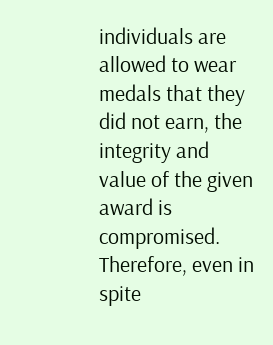individuals are allowed to wear medals that they did not earn, the integrity and value of the given award is compromised. Therefore, even in spite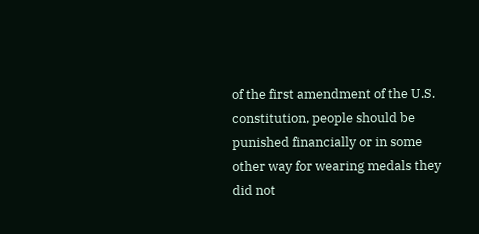of the first amendment of the U.S. constitution, people should be punished financially or in some other way for wearing medals they did not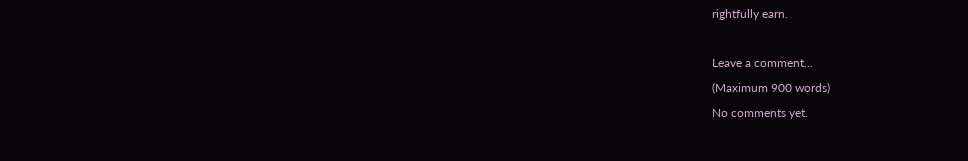rightfully earn.

Leave a comment...
(Maximum 900 words)
No comments yet.